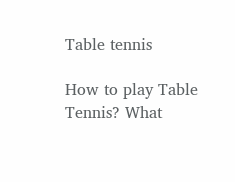Table tennis

How to play Table Tennis? What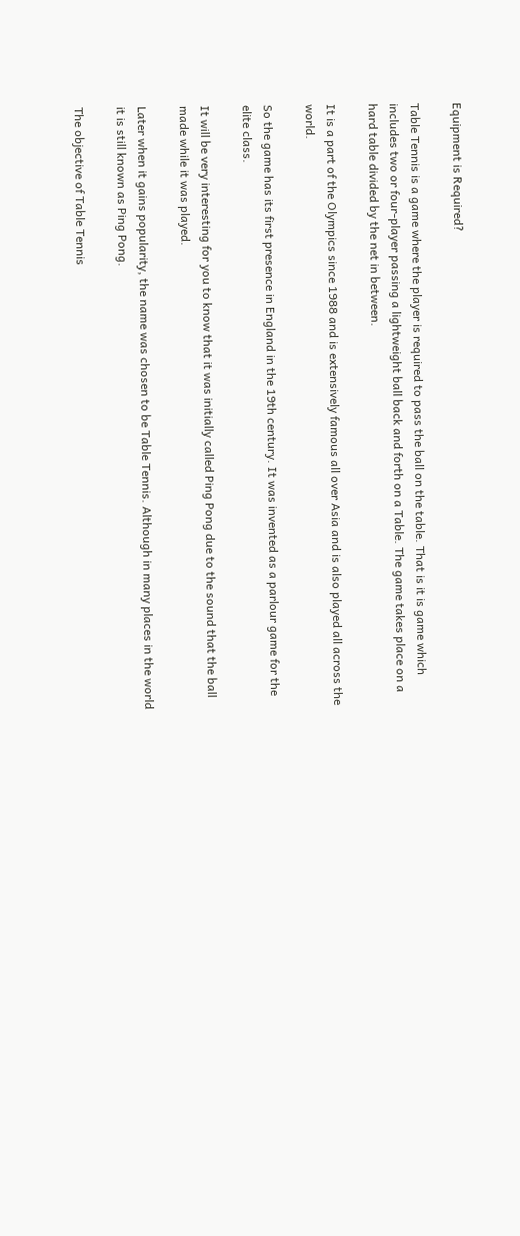Equipment is Required?

Table Tennis is a game where the player is required to pass the ball on the table. That is it is game which includes two or four-player passing a lightweight ball back and forth on a Table. The game takes place on a hard table divided by the net in between.

It is a part of the Olympics since 1988 and is extensively famous all over Asia and is also played all across the world.

So the game has its first presence in England in the 19th century. It was invented as a parlour game for the elite class.

It will be very interesting for you to know that it was initially called Ping Pong due to the sound that the ball made while it was played.

Later when it gains popularity, the name was chosen to be Table Tennis. Although in many places in the world it is still known as Ping Pong.

The objective of Table Tennis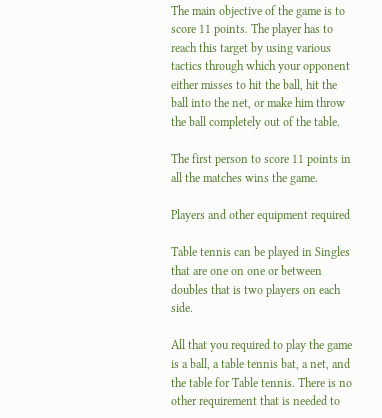The main objective of the game is to score 11 points. The player has to reach this target by using various tactics through which your opponent either misses to hit the ball, hit the ball into the net, or make him throw the ball completely out of the table.

The first person to score 11 points in all the matches wins the game.

Players and other equipment required

Table tennis can be played in Singles that are one on one or between doubles that is two players on each side.

All that you required to play the game is a ball, a table tennis bat, a net, and the table for Table tennis. There is no other requirement that is needed to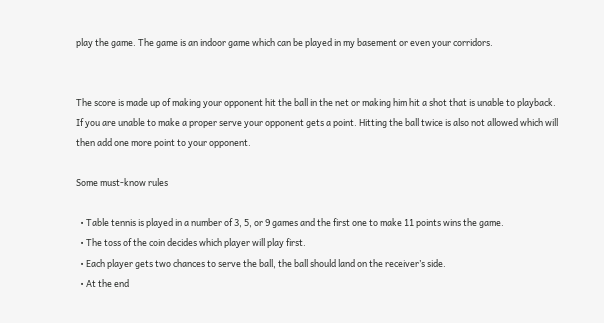play the game. The game is an indoor game which can be played in my basement or even your corridors.


The score is made up of making your opponent hit the ball in the net or making him hit a shot that is unable to playback. If you are unable to make a proper serve your opponent gets a point. Hitting the ball twice is also not allowed which will then add one more point to your opponent.

Some must-know rules

  • Table tennis is played in a number of 3, 5, or 9 games and the first one to make 11 points wins the game.
  • The toss of the coin decides which player will play first.
  • Each player gets two chances to serve the ball, the ball should land on the receiver’s side.
  • At the end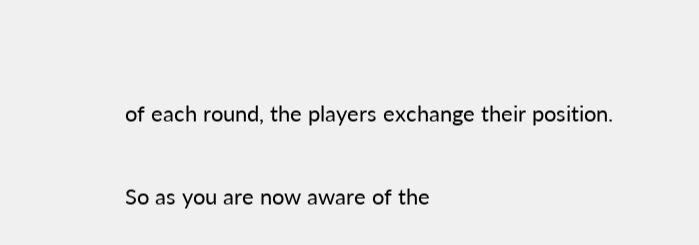of each round, the players exchange their position.

So as you are now aware of the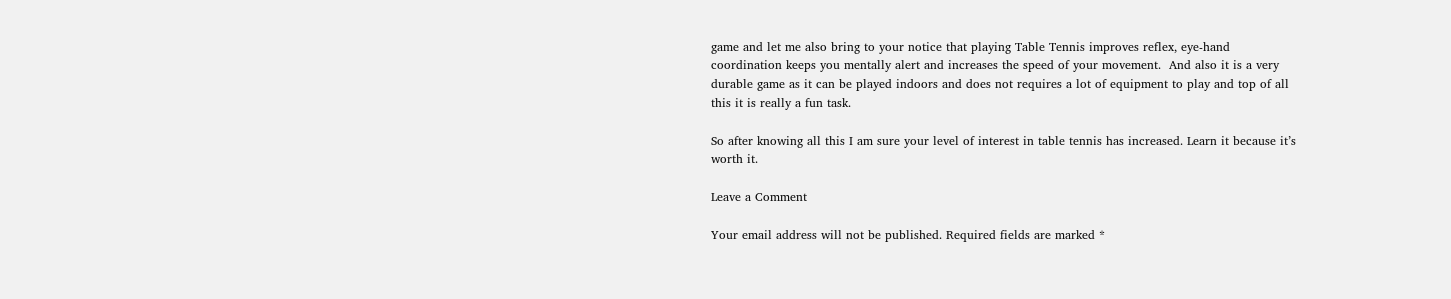game and let me also bring to your notice that playing Table Tennis improves reflex, eye-hand coordination keeps you mentally alert and increases the speed of your movement.  And also it is a very durable game as it can be played indoors and does not requires a lot of equipment to play and top of all this it is really a fun task.

So after knowing all this I am sure your level of interest in table tennis has increased. Learn it because it’s worth it.

Leave a Comment

Your email address will not be published. Required fields are marked *